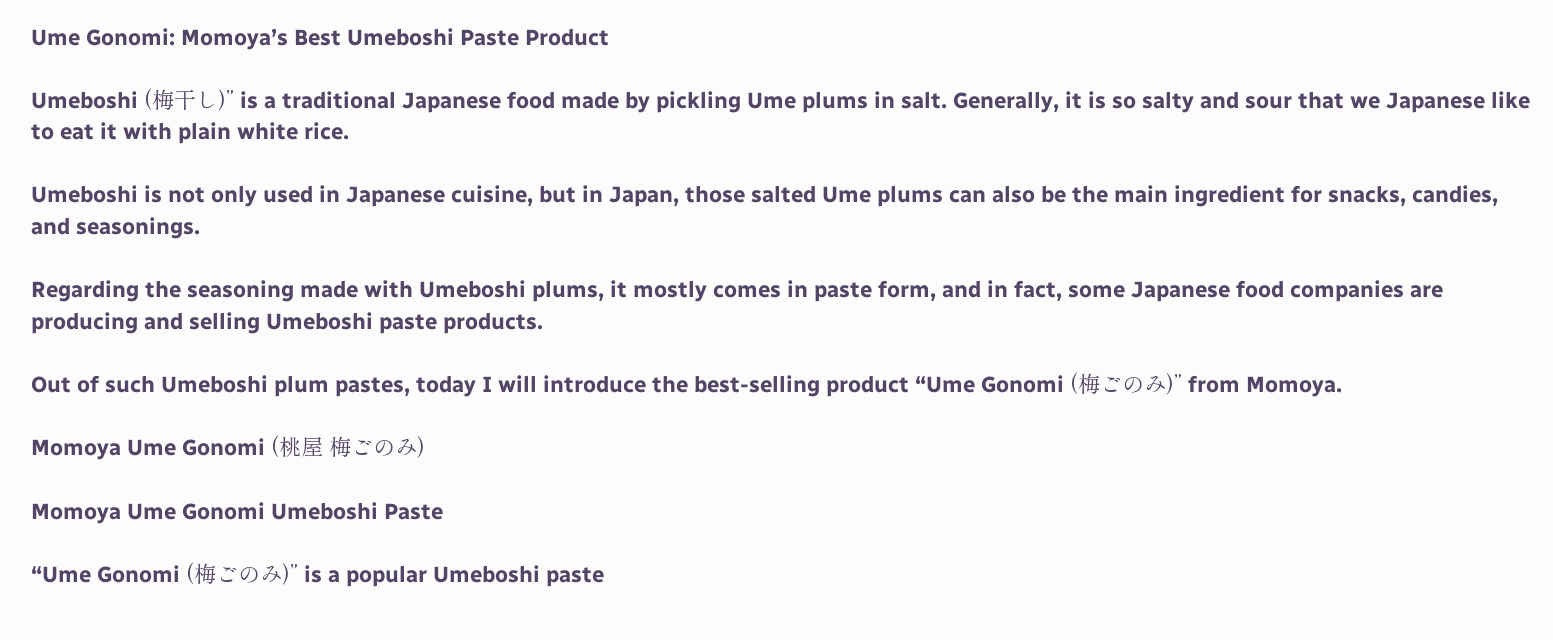Ume Gonomi: Momoya’s Best Umeboshi Paste Product

Umeboshi (梅干し)” is a traditional Japanese food made by pickling Ume plums in salt. Generally, it is so salty and sour that we Japanese like to eat it with plain white rice.

Umeboshi is not only used in Japanese cuisine, but in Japan, those salted Ume plums can also be the main ingredient for snacks, candies, and seasonings.

Regarding the seasoning made with Umeboshi plums, it mostly comes in paste form, and in fact, some Japanese food companies are producing and selling Umeboshi paste products.

Out of such Umeboshi plum pastes, today I will introduce the best-selling product “Ume Gonomi (梅ごのみ)” from Momoya.

Momoya Ume Gonomi (桃屋 梅ごのみ)

Momoya Ume Gonomi Umeboshi Paste

“Ume Gonomi (梅ごのみ)” is a popular Umeboshi paste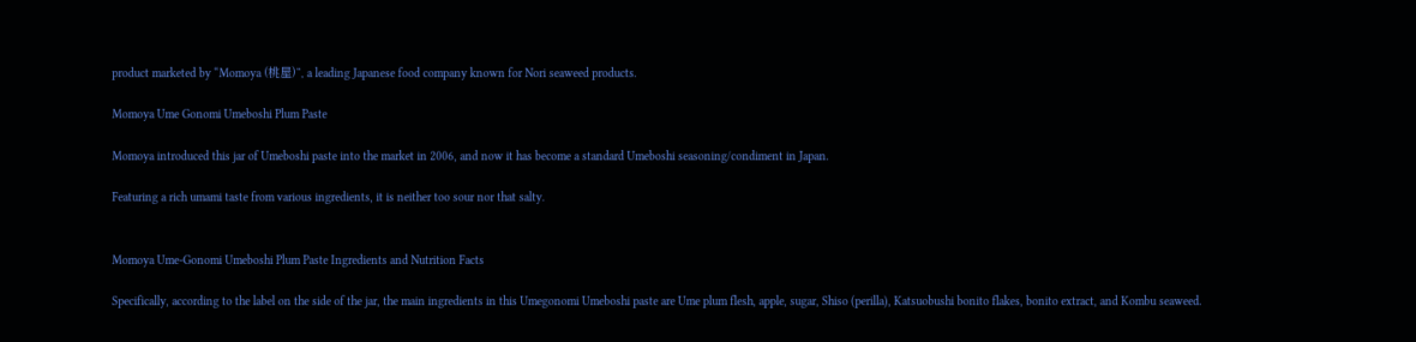product marketed by “Momoya (桃屋)“, a leading Japanese food company known for Nori seaweed products.

Momoya Ume Gonomi Umeboshi Plum Paste

Momoya introduced this jar of Umeboshi paste into the market in 2006, and now it has become a standard Umeboshi seasoning/condiment in Japan.

Featuring a rich umami taste from various ingredients, it is neither too sour nor that salty.


Momoya Ume-Gonomi Umeboshi Plum Paste Ingredients and Nutrition Facts

Specifically, according to the label on the side of the jar, the main ingredients in this Umegonomi Umeboshi paste are Ume plum flesh, apple, sugar, Shiso (perilla), Katsuobushi bonito flakes, bonito extract, and Kombu seaweed.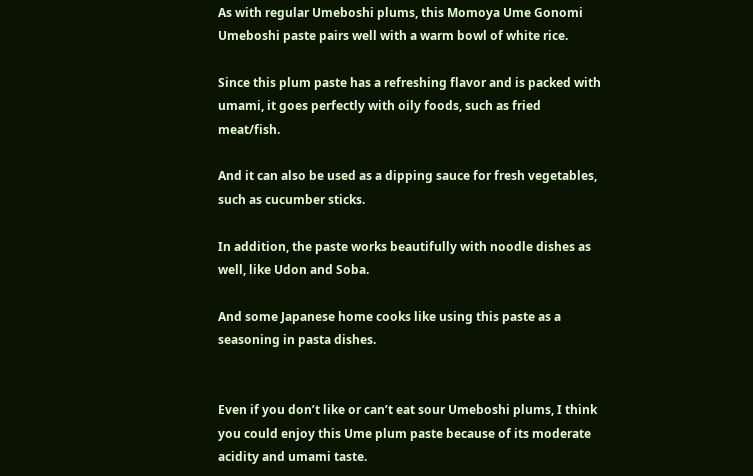As with regular Umeboshi plums, this Momoya Ume Gonomi Umeboshi paste pairs well with a warm bowl of white rice.

Since this plum paste has a refreshing flavor and is packed with umami, it goes perfectly with oily foods, such as fried meat/fish.

And it can also be used as a dipping sauce for fresh vegetables, such as cucumber sticks.

In addition, the paste works beautifully with noodle dishes as well, like Udon and Soba.

And some Japanese home cooks like using this paste as a seasoning in pasta dishes.


Even if you don’t like or can’t eat sour Umeboshi plums, I think you could enjoy this Ume plum paste because of its moderate acidity and umami taste.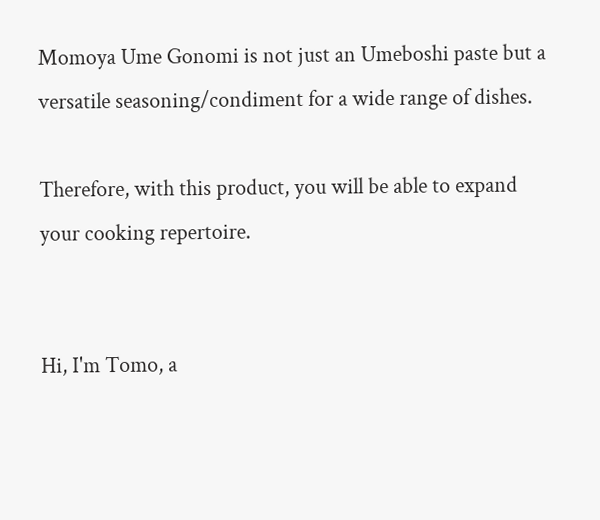Momoya Ume Gonomi is not just an Umeboshi paste but a versatile seasoning/condiment for a wide range of dishes.

Therefore, with this product, you will be able to expand your cooking repertoire.


Hi, I'm Tomo, a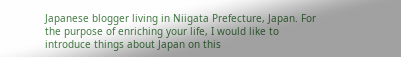Japanese blogger living in Niigata Prefecture, Japan. For the purpose of enriching your life, I would like to introduce things about Japan on this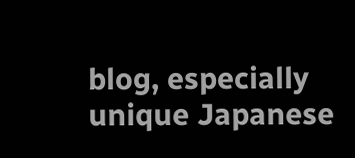blog, especially unique Japanese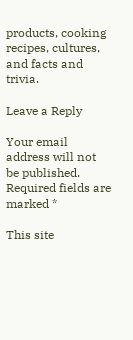products, cooking recipes, cultures, and facts and trivia.

Leave a Reply

Your email address will not be published. Required fields are marked *

This site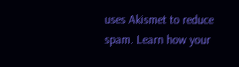uses Akismet to reduce spam. Learn how your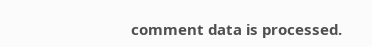comment data is processed.